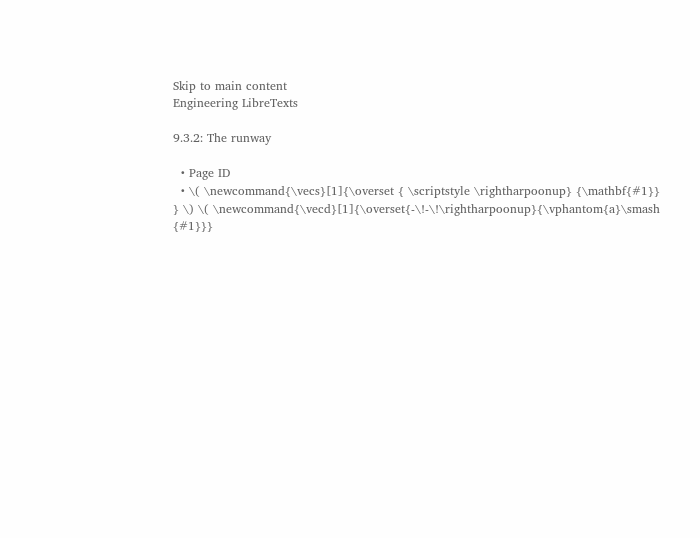Skip to main content
Engineering LibreTexts

9.3.2: The runway

  • Page ID
  • \( \newcommand{\vecs}[1]{\overset { \scriptstyle \rightharpoonup} {\mathbf{#1}} } \) \( \newcommand{\vecd}[1]{\overset{-\!-\!\rightharpoonup}{\vphantom{a}\smash {#1}}}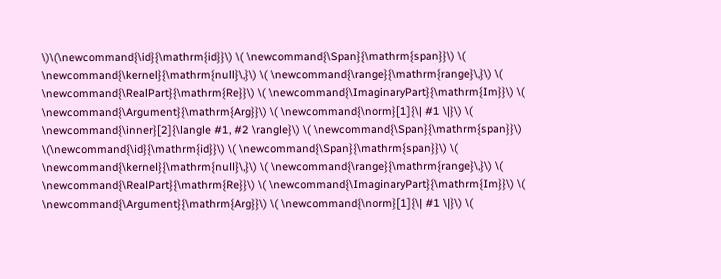\)\(\newcommand{\id}{\mathrm{id}}\) \( \newcommand{\Span}{\mathrm{span}}\) \( \newcommand{\kernel}{\mathrm{null}\,}\) \( \newcommand{\range}{\mathrm{range}\,}\) \( \newcommand{\RealPart}{\mathrm{Re}}\) \( \newcommand{\ImaginaryPart}{\mathrm{Im}}\) \( \newcommand{\Argument}{\mathrm{Arg}}\) \( \newcommand{\norm}[1]{\| #1 \|}\) \( \newcommand{\inner}[2]{\langle #1, #2 \rangle}\) \( \newcommand{\Span}{\mathrm{span}}\) \(\newcommand{\id}{\mathrm{id}}\) \( \newcommand{\Span}{\mathrm{span}}\) \( \newcommand{\kernel}{\mathrm{null}\,}\) \( \newcommand{\range}{\mathrm{range}\,}\) \( \newcommand{\RealPart}{\mathrm{Re}}\) \( \newcommand{\ImaginaryPart}{\mathrm{Im}}\) \( \newcommand{\Argument}{\mathrm{Arg}}\) \( \newcommand{\norm}[1]{\| #1 \|}\) \(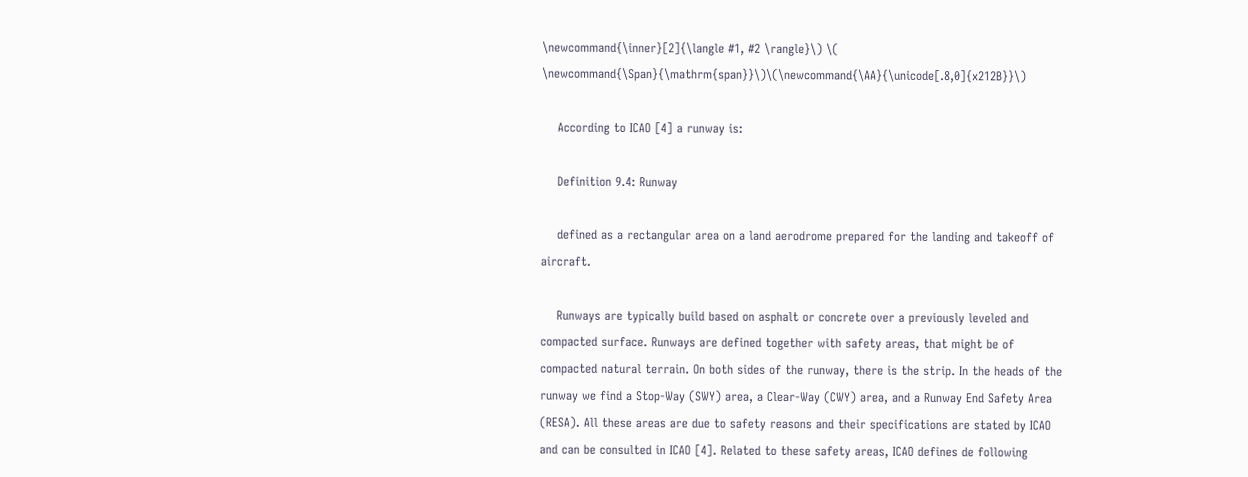\newcommand{\inner}[2]{\langle #1, #2 \rangle}\) \( \newcommand{\Span}{\mathrm{span}}\)\(\newcommand{\AA}{\unicode[.8,0]{x212B}}\)

    According to ICAO [4] a runway is:

    Definition 9.4: Runway

    defined as a rectangular area on a land aerodrome prepared for the landing and takeoff of aircraft.

    Runways are typically build based on asphalt or concrete over a previously leveled and compacted surface. Runways are defined together with safety areas, that might be of compacted natural terrain. On both sides of the runway, there is the strip. In the heads of the runway we find a Stop-Way (SWY) area, a Clear-Way (CWY) area, and a Runway End Safety Area (RESA). All these areas are due to safety reasons and their specifications are stated by ICAO and can be consulted in ICAO [4]. Related to these safety areas, ICAO defines de following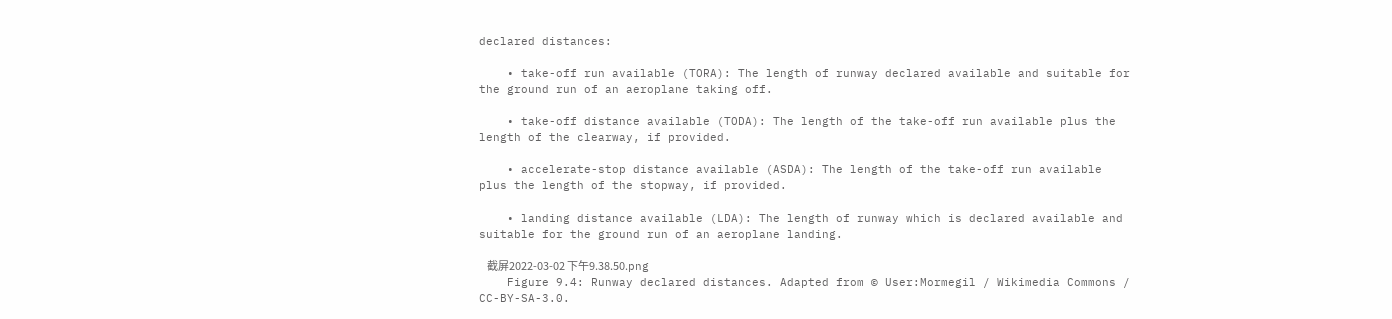declared distances:

    • take-off run available (TORA): The length of runway declared available and suitable for the ground run of an aeroplane taking off.

    • take-off distance available (TODA): The length of the take-off run available plus the length of the clearway, if provided.

    • accelerate-stop distance available (ASDA): The length of the take-off run available plus the length of the stopway, if provided.

    • landing distance available (LDA): The length of runway which is declared available and suitable for the ground run of an aeroplane landing.

    截屏2022-03-02 下午9.38.50.png
    Figure 9.4: Runway declared distances. Adapted from © User:Mormegil / Wikimedia Commons / CC-BY-SA-3.0.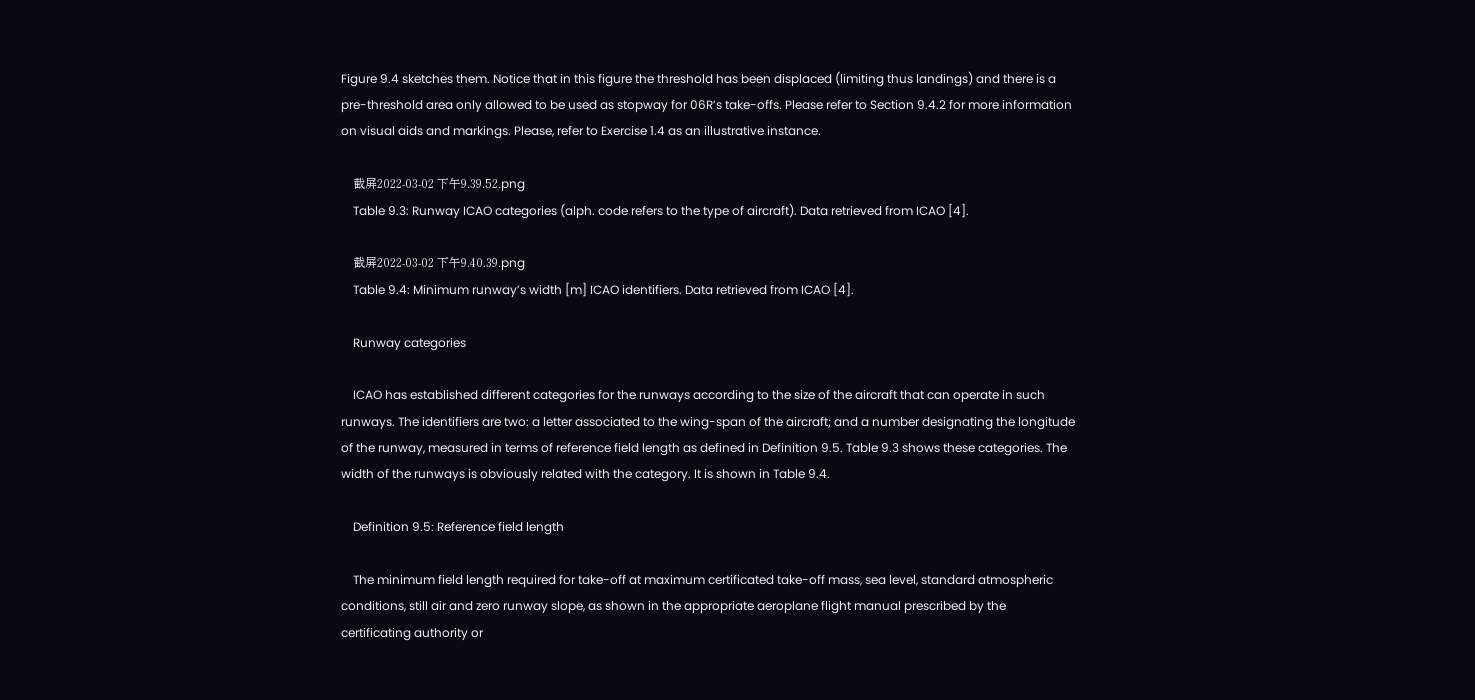Figure 9.4 sketches them. Notice that in this figure the threshold has been displaced (limiting thus landings) and there is a pre-threshold area only allowed to be used as stopway for 06R’s take-offs. Please refer to Section 9.4.2 for more information on visual aids and markings. Please, refer to Exercise 1.4 as an illustrative instance.

    截屏2022-03-02 下午9.39.52.png
    Table 9.3: Runway ICAO categories (alph. code refers to the type of aircraft). Data retrieved from ICAO [4].

    截屏2022-03-02 下午9.40.39.png
    Table 9.4: Minimum runway’s width [m] ICAO identifiers. Data retrieved from ICAO [4].

    Runway categories

    ICAO has established different categories for the runways according to the size of the aircraft that can operate in such runways. The identifiers are two: a letter associated to the wing-span of the aircraft; and a number designating the longitude of the runway, measured in terms of reference field length as defined in Definition 9.5. Table 9.3 shows these categories. The width of the runways is obviously related with the category. It is shown in Table 9.4.

    Definition 9.5: Reference field length

    The minimum field length required for take-off at maximum certificated take-off mass, sea level, standard atmospheric conditions, still air and zero runway slope, as shown in the appropriate aeroplane flight manual prescribed by the certificating authority or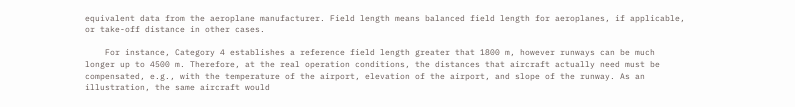equivalent data from the aeroplane manufacturer. Field length means balanced field length for aeroplanes, if applicable, or take-off distance in other cases.

    For instance, Category 4 establishes a reference field length greater that 1800 m, however runways can be much longer up to 4500 m. Therefore, at the real operation conditions, the distances that aircraft actually need must be compensated, e.g., with the temperature of the airport, elevation of the airport, and slope of the runway. As an illustration, the same aircraft would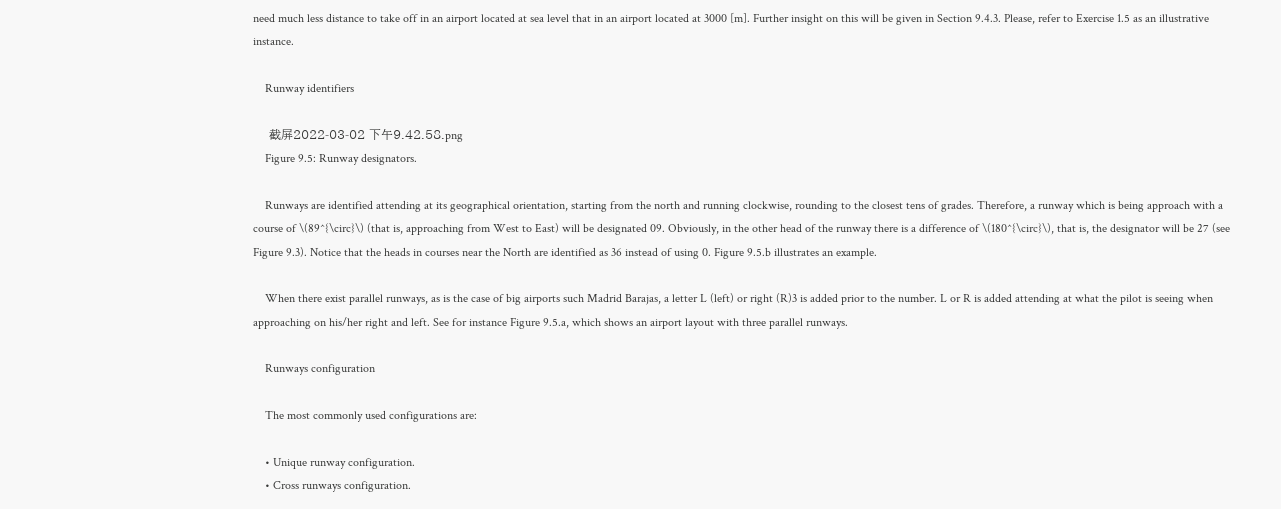need much less distance to take off in an airport located at sea level that in an airport located at 3000 [m]. Further insight on this will be given in Section 9.4.3. Please, refer to Exercise 1.5 as an illustrative instance.

    Runway identifiers

    截屏2022-03-02 下午9.42.58.png
    Figure 9.5: Runway designators.

    Runways are identified attending at its geographical orientation, starting from the north and running clockwise, rounding to the closest tens of grades. Therefore, a runway which is being approach with a course of \(89^{\circ}\) (that is, approaching from West to East) will be designated 09. Obviously, in the other head of the runway there is a difference of \(180^{\circ}\), that is, the designator will be 27 (see Figure 9.3). Notice that the heads in courses near the North are identified as 36 instead of using 0. Figure 9.5.b illustrates an example.

    When there exist parallel runways, as is the case of big airports such Madrid Barajas, a letter L (left) or right (R)3 is added prior to the number. L or R is added attending at what the pilot is seeing when approaching on his/her right and left. See for instance Figure 9.5.a, which shows an airport layout with three parallel runways.

    Runways configuration

    The most commonly used configurations are:

    • Unique runway configuration.
    • Cross runways configuration.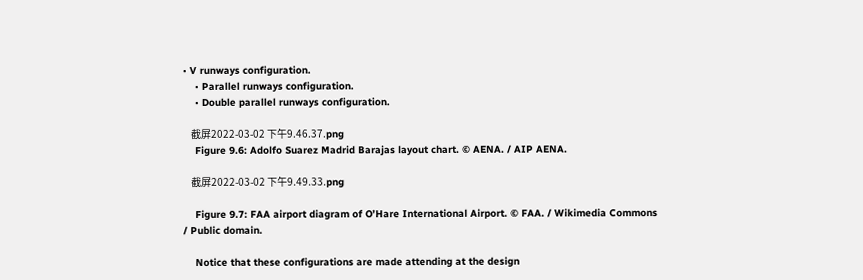• V runways configuration.
    • Parallel runways configuration.
    • Double parallel runways configuration.

    截屏2022-03-02 下午9.46.37.png
    Figure 9.6: Adolfo Suarez Madrid Barajas layout chart. © AENA. / AIP AENA.

    截屏2022-03-02 下午9.49.33.png

    Figure 9.7: FAA airport diagram of O’Hare International Airport. © FAA. / Wikimedia Commons / Public domain.

    Notice that these configurations are made attending at the design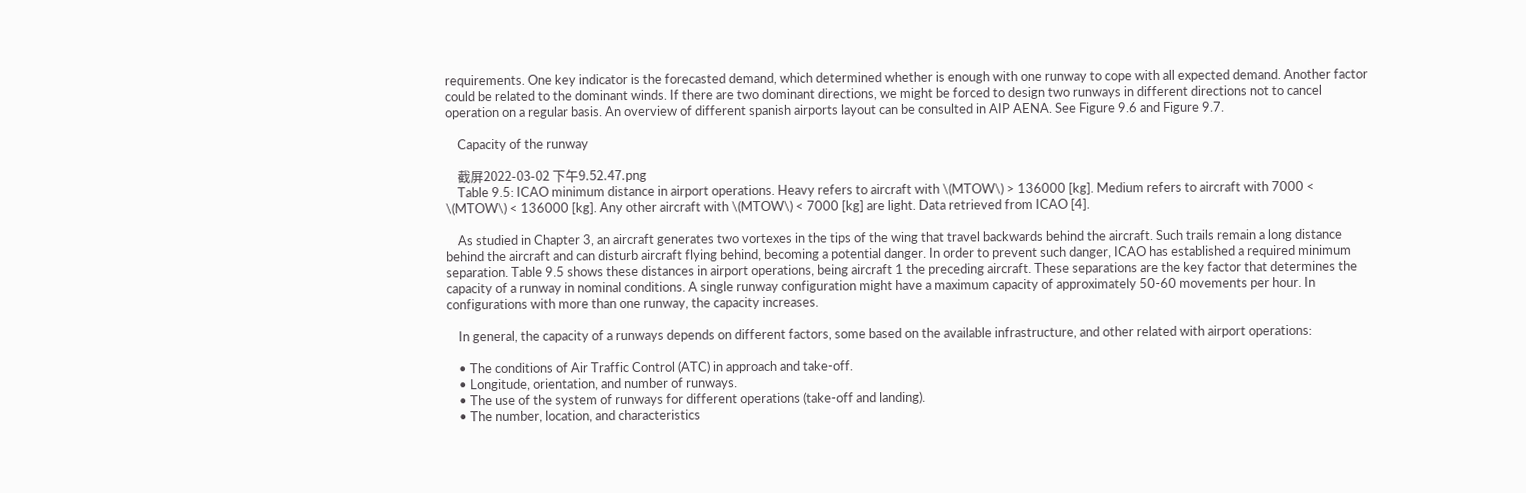requirements. One key indicator is the forecasted demand, which determined whether is enough with one runway to cope with all expected demand. Another factor could be related to the dominant winds. If there are two dominant directions, we might be forced to design two runways in different directions not to cancel operation on a regular basis. An overview of different spanish airports layout can be consulted in AIP AENA. See Figure 9.6 and Figure 9.7.

    Capacity of the runway

    截屏2022-03-02 下午9.52.47.png
    Table 9.5: ICAO minimum distance in airport operations. Heavy refers to aircraft with \(MTOW\) > 136000 [kg]. Medium refers to aircraft with 7000 < \(MTOW\) < 136000 [kg]. Any other aircraft with \(MTOW\) < 7000 [kg] are light. Data retrieved from ICAO [4].

    As studied in Chapter 3, an aircraft generates two vortexes in the tips of the wing that travel backwards behind the aircraft. Such trails remain a long distance behind the aircraft and can disturb aircraft flying behind, becoming a potential danger. In order to prevent such danger, ICAO has established a required minimum separation. Table 9.5 shows these distances in airport operations, being aircraft 1 the preceding aircraft. These separations are the key factor that determines the capacity of a runway in nominal conditions. A single runway configuration might have a maximum capacity of approximately 50-60 movements per hour. In configurations with more than one runway, the capacity increases.

    In general, the capacity of a runways depends on different factors, some based on the available infrastructure, and other related with airport operations:

    • The conditions of Air Traffic Control (ATC) in approach and take-off.
    • Longitude, orientation, and number of runways.
    • The use of the system of runways for different operations (take-off and landing).
    • The number, location, and characteristics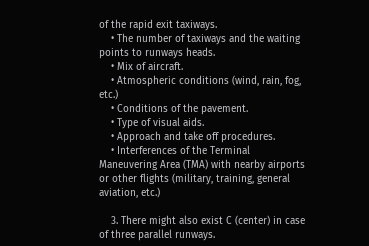of the rapid exit taxiways.
    • The number of taxiways and the waiting points to runways heads.
    • Mix of aircraft.
    • Atmospheric conditions (wind, rain, fog, etc.)
    • Conditions of the pavement.
    • Type of visual aids.
    • Approach and take off procedures.
    • Interferences of the Terminal Maneuvering Area (TMA) with nearby airports or other flights (military, training, general aviation, etc.)

    3. There might also exist C (center) in case of three parallel runways.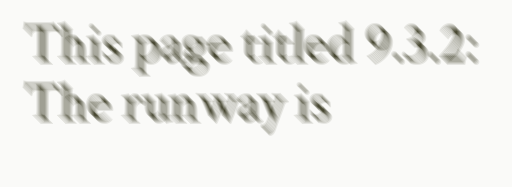This page titled 9.3.2: The runway is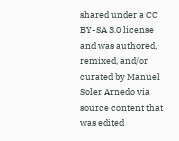shared under a CC BY-SA 3.0 license and was authored, remixed, and/or curated by Manuel Soler Arnedo via source content that was edited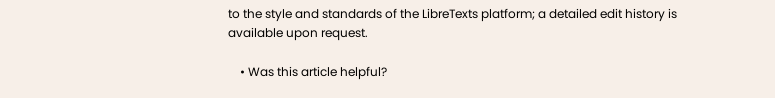to the style and standards of the LibreTexts platform; a detailed edit history is available upon request.

    • Was this article helpful?